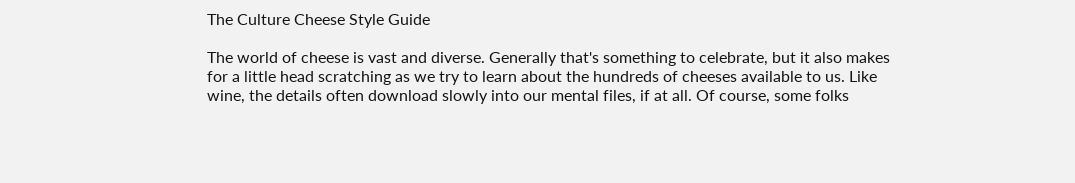The Culture Cheese Style Guide

The world of cheese is vast and diverse. Generally that's something to celebrate, but it also makes for a little head scratching as we try to learn about the hundreds of cheeses available to us. Like wine, the details often download slowly into our mental files, if at all. Of course, some folks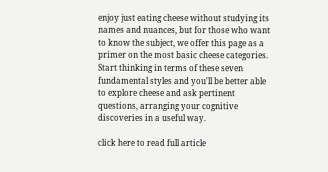enjoy just eating cheese without studying its names and nuances, but for those who want to know the subject, we offer this page as a primer on the most basic cheese categories. Start thinking in terms of these seven fundamental styles and you'll be better able to explore cheese and ask pertinent questions, arranging your cognitive discoveries in a useful way.

click here to read full article